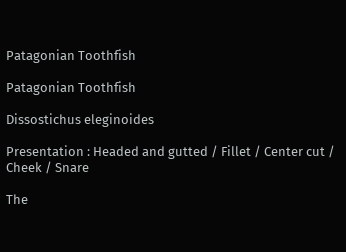Patagonian Toothfish

Patagonian Toothfish

Dissostichus eleginoides

Presentation : Headed and gutted / Fillet / Center cut / Cheek / Snare

The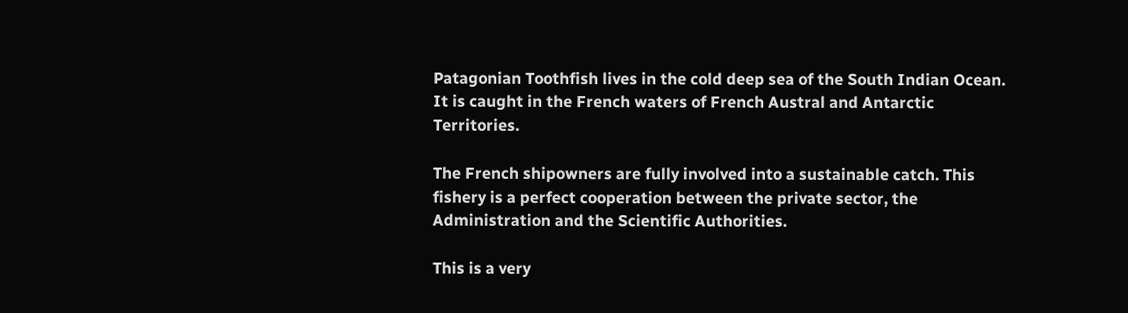Patagonian Toothfish lives in the cold deep sea of the South Indian Ocean. It is caught in the French waters of French Austral and Antarctic Territories.

The French shipowners are fully involved into a sustainable catch. This fishery is a perfect cooperation between the private sector, the Administration and the Scientific Authorities.

This is a very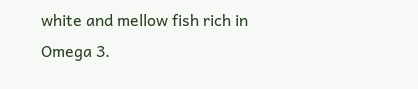white and mellow fish rich in Omega 3.